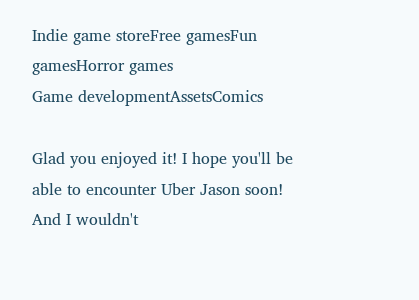Indie game storeFree gamesFun gamesHorror games
Game developmentAssetsComics

Glad you enjoyed it! I hope you'll be able to encounter Uber Jason soon! And I wouldn't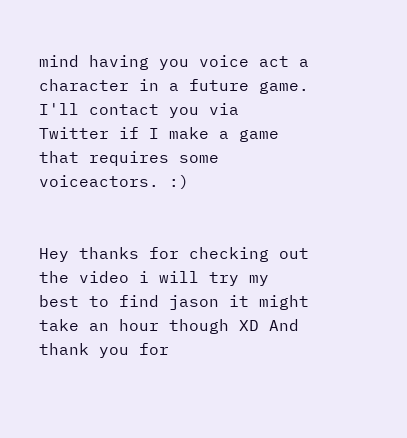mind having you voice act a character in a future game. I'll contact you via Twitter if I make a game that requires some voiceactors. :)


Hey thanks for checking out the video i will try my best to find jason it might take an hour though XD And thank you for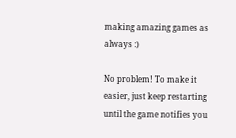making amazing games as always :)

No problem! To make it easier, just keep restarting until the game notifies you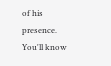of his presence. You'll know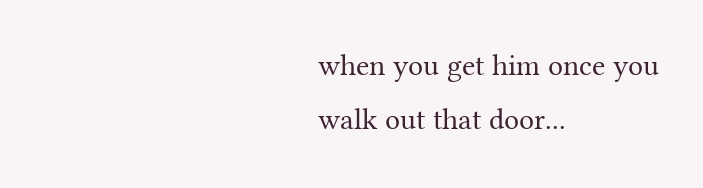when you get him once you walk out that door...